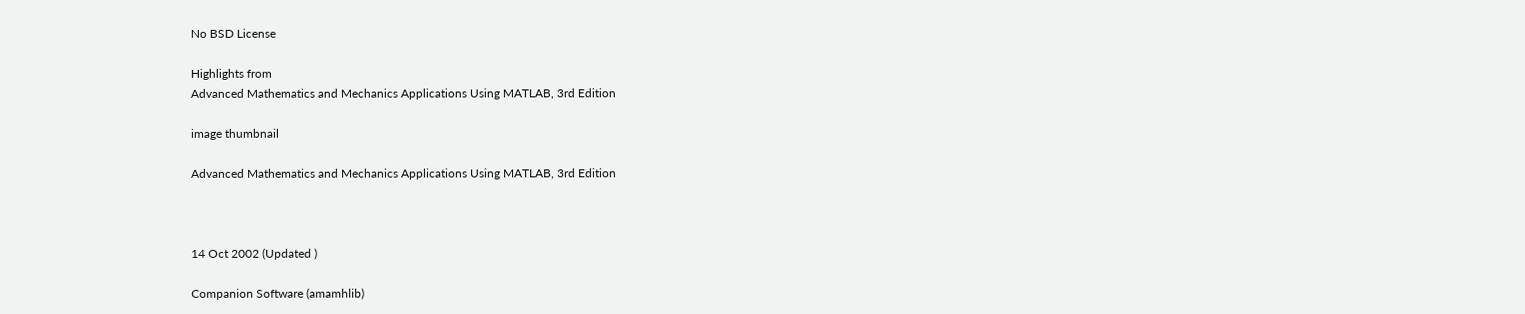No BSD License

Highlights from
Advanced Mathematics and Mechanics Applications Using MATLAB, 3rd Edition

image thumbnail

Advanced Mathematics and Mechanics Applications Using MATLAB, 3rd Edition



14 Oct 2002 (Updated )

Companion Software (amamhlib)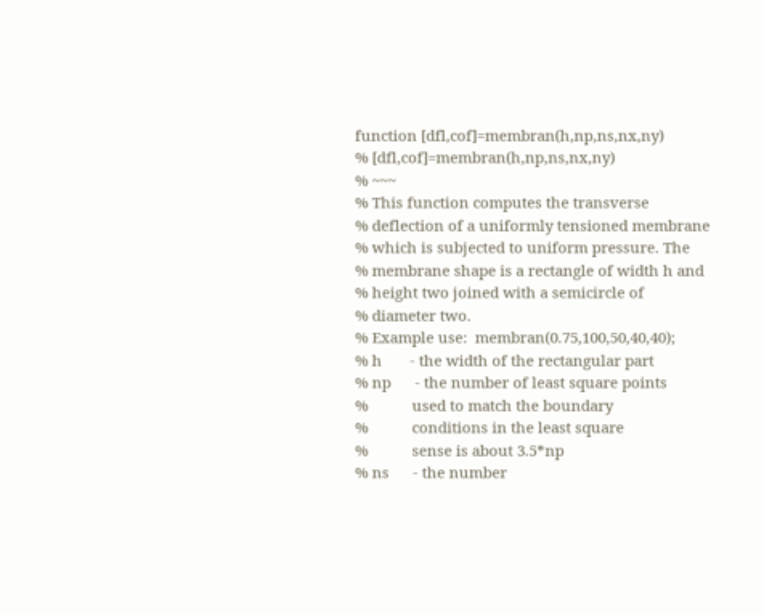function [dfl,cof]=membran(h,np,ns,nx,ny)
% [dfl,cof]=membran(h,np,ns,nx,ny)
% ~~~
% This function computes the transverse
% deflection of a uniformly tensioned membrane
% which is subjected to uniform pressure. The
% membrane shape is a rectangle of width h and
% height two joined with a semicircle of
% diameter two.
% Example use:  membran(0.75,100,50,40,40);
% h       - the width of the rectangular part
% np      - the number of least square points
%           used to match the boundary
%           conditions in the least square
%           sense is about 3.5*np
% ns      - the number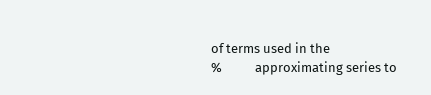of terms used in the
%           approximating series to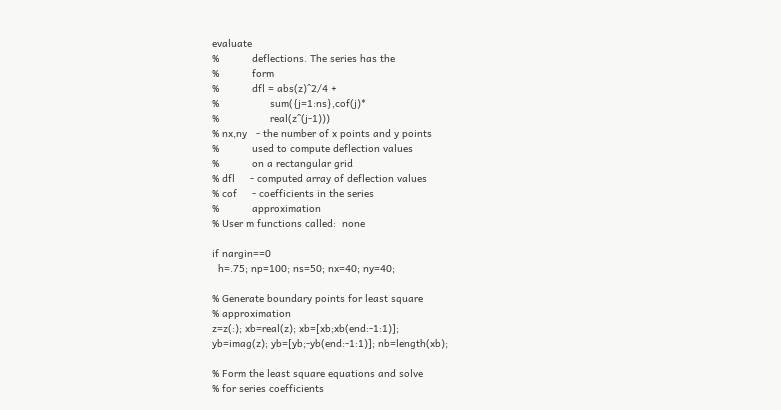evaluate
%           deflections. The series has the
%           form
%           dfl = abs(z)^2/4 +
%                 sum({j=1:ns},cof(j)*
%                 real(z^(j-1)))
% nx,ny   - the number of x points and y points
%           used to compute deflection values
%           on a rectangular grid
% dfl     - computed array of deflection values
% cof     - coefficients in the series
%           approximation
% User m functions called:  none

if nargin==0
  h=.75; np=100; ns=50; nx=40; ny=40;

% Generate boundary points for least square
% approximation
z=z(:); xb=real(z); xb=[xb;xb(end:-1:1)];
yb=imag(z); yb=[yb;-yb(end:-1:1)]; nb=length(xb);

% Form the least square equations and solve
% for series coefficients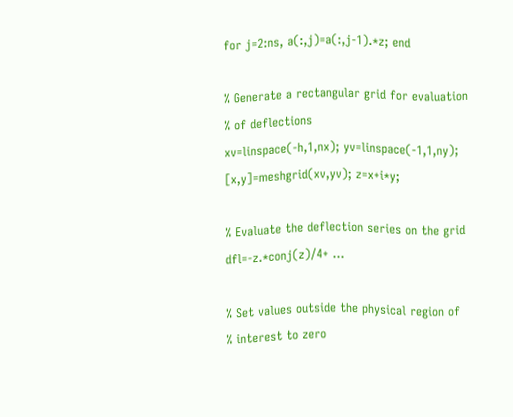for j=2:ns, a(:,j)=a(:,j-1).*z; end

% Generate a rectangular grid for evaluation
% of deflections
xv=linspace(-h,1,nx); yv=linspace(-1,1,ny);
[x,y]=meshgrid(xv,yv); z=x+i*y;

% Evaluate the deflection series on the grid
dfl=-z.*conj(z)/4+ ...

% Set values outside the physical region of
% interest to zero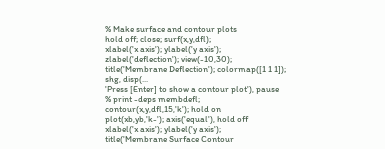% Make surface and contour plots
hold off; close; surf(x,y,dfl);
xlabel('x axis'); ylabel('y axis');
zlabel('deflection'); view(-10,30);
title('Membrane Deflection'); colormap([1 1 1]);
shg, disp(...
'Press [Enter] to show a contour plot'), pause
% print -deps membdefl;
contour(x,y,dfl,15,'k'); hold on
plot(xb,yb,'k-'); axis('equal'), hold off
xlabel('x axis'); ylabel('y axis');
title('Membrane Surface Contour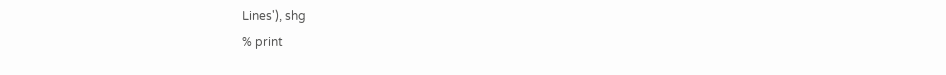Lines'), shg
% print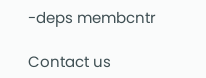-deps membcntr

Contact us